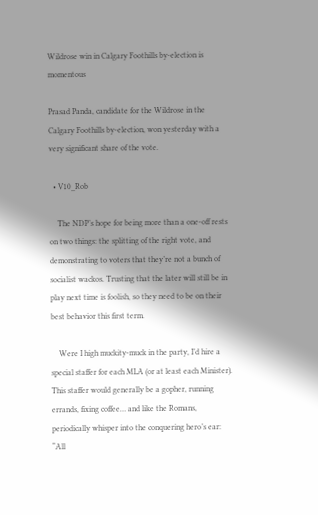Wildrose win in Calgary Foothills by-election is momentous

Prasad Panda, candidate for the Wildrose in the Calgary Foothills by-election, won yesterday with a very significant share of the vote.

  • V10_Rob

    The NDP’s hope for being more than a one-off rests on two things: the splitting of the right vote, and demonstrating to voters that they’re not a bunch of socialist wackos. Trusting that the later will still be in play next time is foolish, so they need to be on their best behavior this first term.

    Were I high muckity-muck in the party, I’d hire a special staffer for each MLA (or at least each Minister). This staffer would generally be a gopher, running errands, fixing coffee… and like the Romans, periodically whisper into the conquering hero’s ear: “All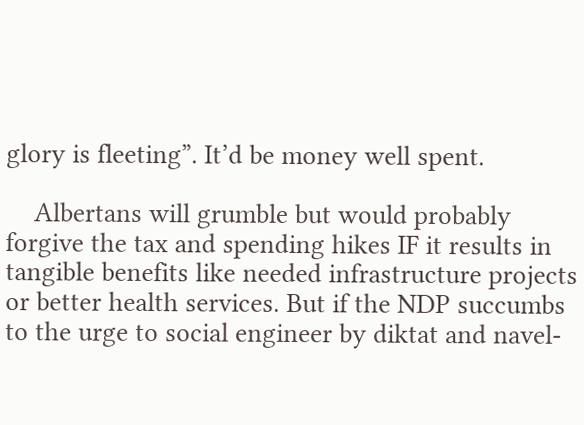glory is fleeting”. It’d be money well spent.

    Albertans will grumble but would probably forgive the tax and spending hikes IF it results in tangible benefits like needed infrastructure projects or better health services. But if the NDP succumbs to the urge to social engineer by diktat and navel-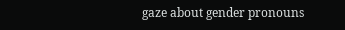gaze about gender pronouns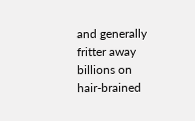and generally fritter away billions on hair-brained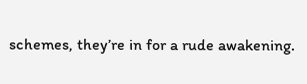schemes, they’re in for a rude awakening.